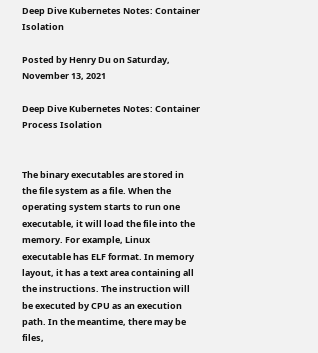Deep Dive Kubernetes Notes: Container Isolation

Posted by Henry Du on Saturday, November 13, 2021

Deep Dive Kubernetes Notes: Container Process Isolation


The binary executables are stored in the file system as a file. When the operating system starts to run one executable, it will load the file into the memory. For example, Linux executable has ELF format. In memory layout, it has a text area containing all the instructions. The instruction will be executed by CPU as an execution path. In the meantime, there may be files,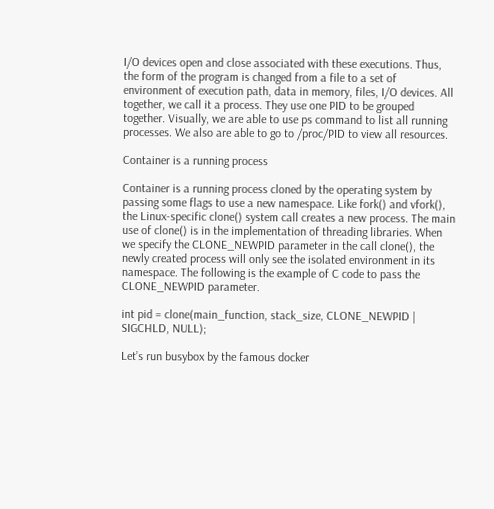I/O devices open and close associated with these executions. Thus, the form of the program is changed from a file to a set of environment of execution path, data in memory, files, I/O devices. All together, we call it a process. They use one PID to be grouped together. Visually, we are able to use ps command to list all running processes. We also are able to go to /proc/PID to view all resources.

Container is a running process

Container is a running process cloned by the operating system by passing some flags to use a new namespace. Like fork() and vfork(), the Linux-specific clone() system call creates a new process. The main use of clone() is in the implementation of threading libraries. When we specify the CLONE_NEWPID parameter in the call clone(), the newly created process will only see the isolated environment in its namespace. The following is the example of C code to pass the CLONE_NEWPID parameter.

int pid = clone(main_function, stack_size, CLONE_NEWPID | SIGCHLD, NULL);

Let’s run busybox by the famous docker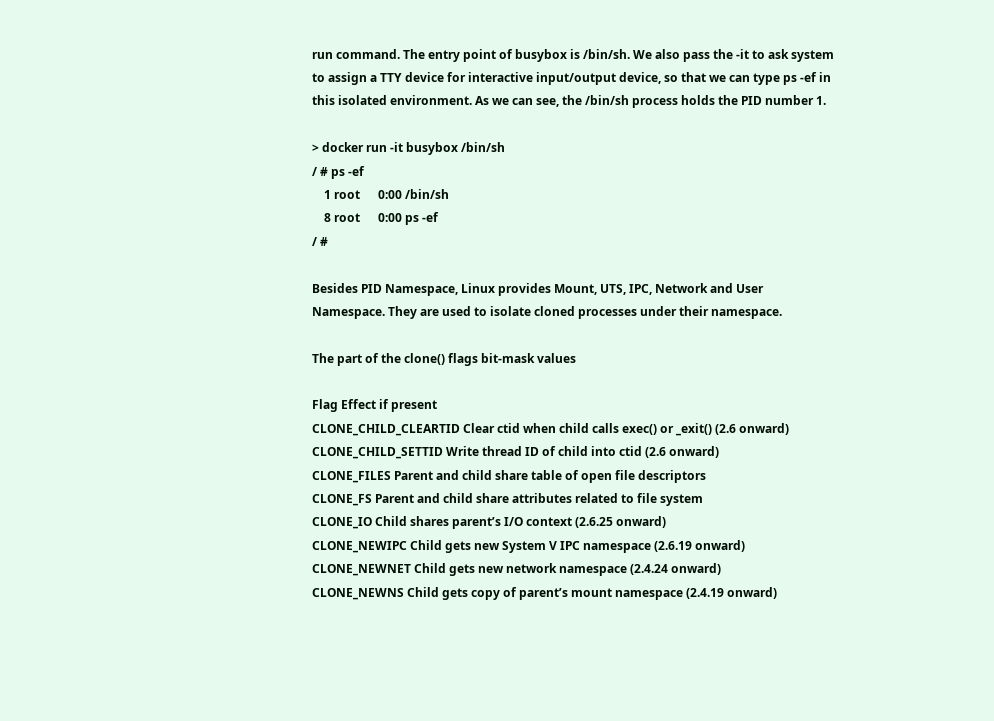run command. The entry point of busybox is /bin/sh. We also pass the -it to ask system to assign a TTY device for interactive input/output device, so that we can type ps -ef in this isolated environment. As we can see, the /bin/sh process holds the PID number 1.

> docker run -it busybox /bin/sh
/ # ps -ef
    1 root      0:00 /bin/sh
    8 root      0:00 ps -ef
/ #

Besides PID Namespace, Linux provides Mount, UTS, IPC, Network and User Namespace. They are used to isolate cloned processes under their namespace.

The part of the clone() flags bit-mask values

Flag Effect if present
CLONE_CHILD_CLEARTID Clear ctid when child calls exec() or _exit() (2.6 onward)
CLONE_CHILD_SETTID Write thread ID of child into ctid (2.6 onward)
CLONE_FILES Parent and child share table of open file descriptors
CLONE_FS Parent and child share attributes related to file system
CLONE_IO Child shares parent’s I/O context (2.6.25 onward)
CLONE_NEWIPC Child gets new System V IPC namespace (2.6.19 onward)
CLONE_NEWNET Child gets new network namespace (2.4.24 onward)
CLONE_NEWNS Child gets copy of parent’s mount namespace (2.4.19 onward)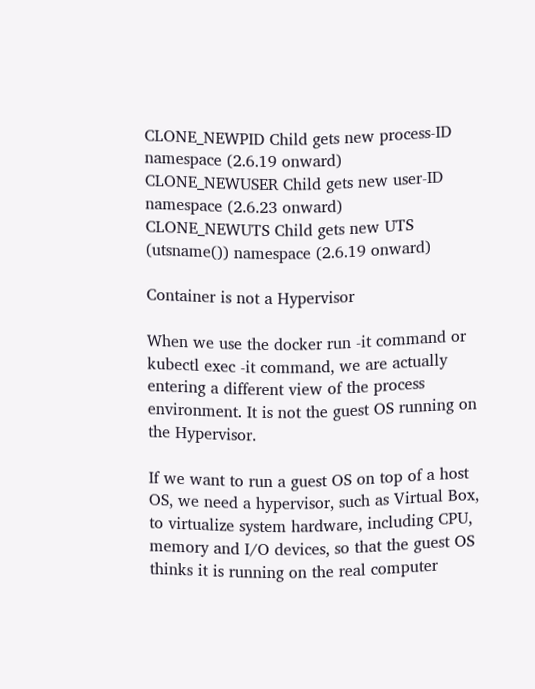CLONE_NEWPID Child gets new process-ID namespace (2.6.19 onward)
CLONE_NEWUSER Child gets new user-ID namespace (2.6.23 onward)
CLONE_NEWUTS Child gets new UTS (utsname()) namespace (2.6.19 onward)

Container is not a Hypervisor

When we use the docker run -it command or kubectl exec -it command, we are actually entering a different view of the process environment. It is not the guest OS running on the Hypervisor.

If we want to run a guest OS on top of a host OS, we need a hypervisor, such as Virtual Box, to virtualize system hardware, including CPU, memory and I/O devices, so that the guest OS thinks it is running on the real computer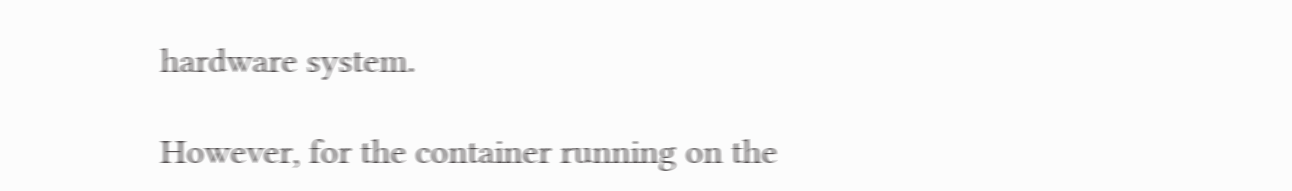hardware system.

However, for the container running on the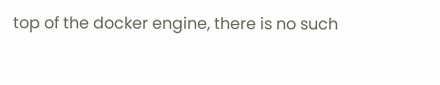top of the docker engine, there is no such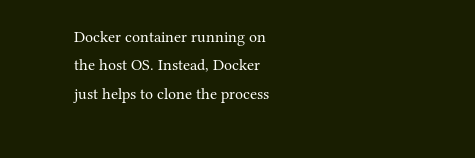Docker container running on the host OS. Instead, Docker just helps to clone the process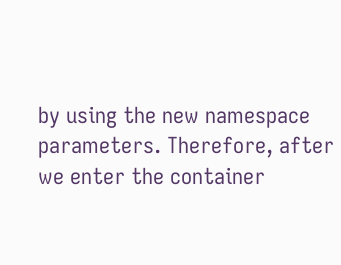by using the new namespace parameters. Therefore, after we enter the container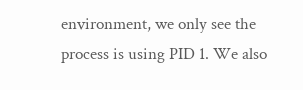environment, we only see the process is using PID 1. We also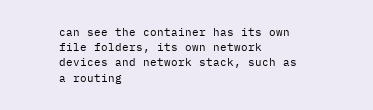can see the container has its own file folders, its own network devices and network stack, such as a routing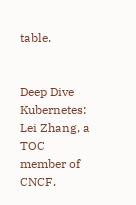table.


Deep Dive Kubernetes: Lei Zhang, a TOC member of CNCF.